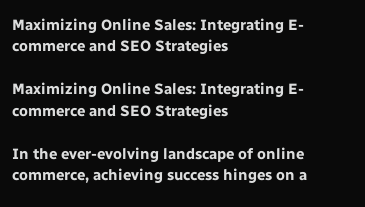Maximizing Online Sales: Integrating E-commerce and SEO Strategies

Maximizing Online Sales: Integrating E-commerce and SEO Strategies

In the ever-evolving landscape of online commerce, achieving success hinges on a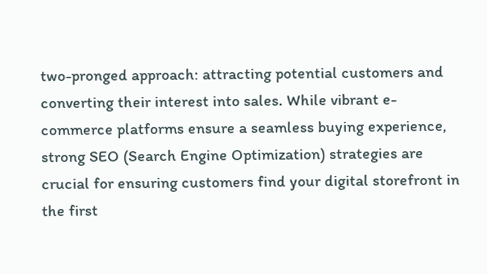two-pronged approach: attracting potential customers and converting their interest into sales. While vibrant e-commerce platforms ensure a seamless buying experience, strong SEO (Search Engine Optimization) strategies are crucial for ensuring customers find your digital storefront in the first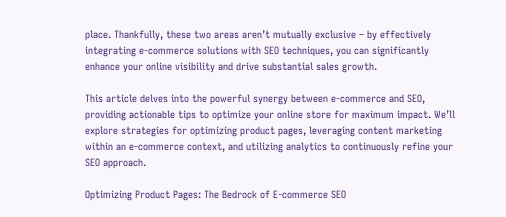place. Thankfully, these two areas aren’t mutually exclusive – by effectively integrating e-commerce solutions with SEO techniques, you can significantly enhance your online visibility and drive substantial sales growth.

This article delves into the powerful synergy between e-commerce and SEO, providing actionable tips to optimize your online store for maximum impact. We’ll explore strategies for optimizing product pages, leveraging content marketing within an e-commerce context, and utilizing analytics to continuously refine your SEO approach.

Optimizing Product Pages: The Bedrock of E-commerce SEO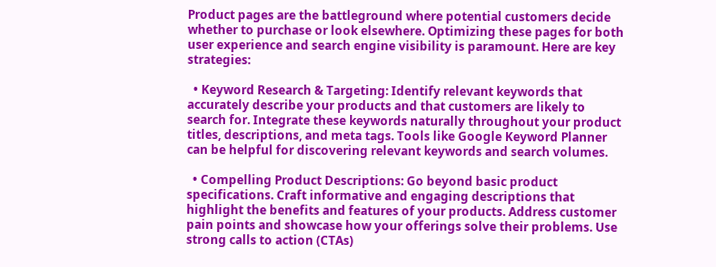Product pages are the battleground where potential customers decide whether to purchase or look elsewhere. Optimizing these pages for both user experience and search engine visibility is paramount. Here are key strategies:

  • Keyword Research & Targeting: Identify relevant keywords that accurately describe your products and that customers are likely to search for. Integrate these keywords naturally throughout your product titles, descriptions, and meta tags. Tools like Google Keyword Planner can be helpful for discovering relevant keywords and search volumes.

  • Compelling Product Descriptions: Go beyond basic product specifications. Craft informative and engaging descriptions that highlight the benefits and features of your products. Address customer pain points and showcase how your offerings solve their problems. Use strong calls to action (CTAs)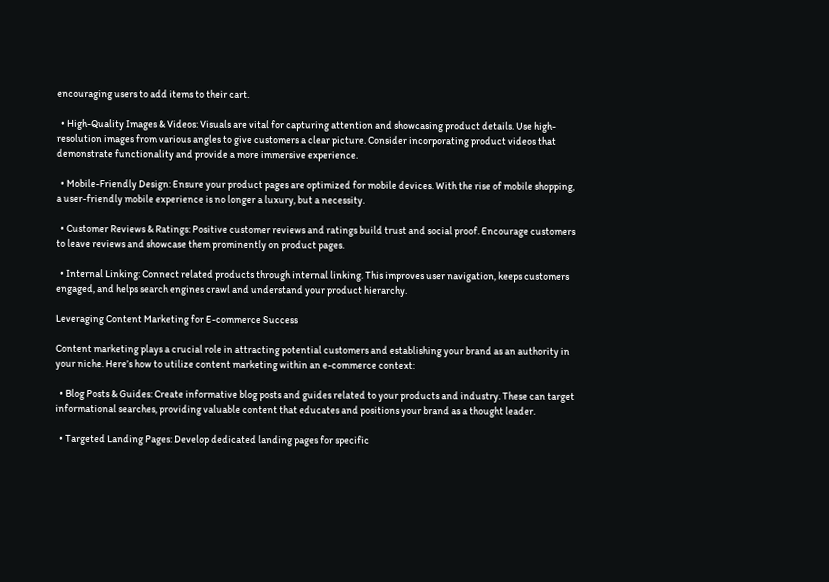encouraging users to add items to their cart.

  • High-Quality Images & Videos: Visuals are vital for capturing attention and showcasing product details. Use high-resolution images from various angles to give customers a clear picture. Consider incorporating product videos that demonstrate functionality and provide a more immersive experience.

  • Mobile-Friendly Design: Ensure your product pages are optimized for mobile devices. With the rise of mobile shopping, a user-friendly mobile experience is no longer a luxury, but a necessity.

  • Customer Reviews & Ratings: Positive customer reviews and ratings build trust and social proof. Encourage customers to leave reviews and showcase them prominently on product pages.

  • Internal Linking: Connect related products through internal linking. This improves user navigation, keeps customers engaged, and helps search engines crawl and understand your product hierarchy.

Leveraging Content Marketing for E-commerce Success

Content marketing plays a crucial role in attracting potential customers and establishing your brand as an authority in your niche. Here’s how to utilize content marketing within an e-commerce context:

  • Blog Posts & Guides: Create informative blog posts and guides related to your products and industry. These can target informational searches, providing valuable content that educates and positions your brand as a thought leader.

  • Targeted Landing Pages: Develop dedicated landing pages for specific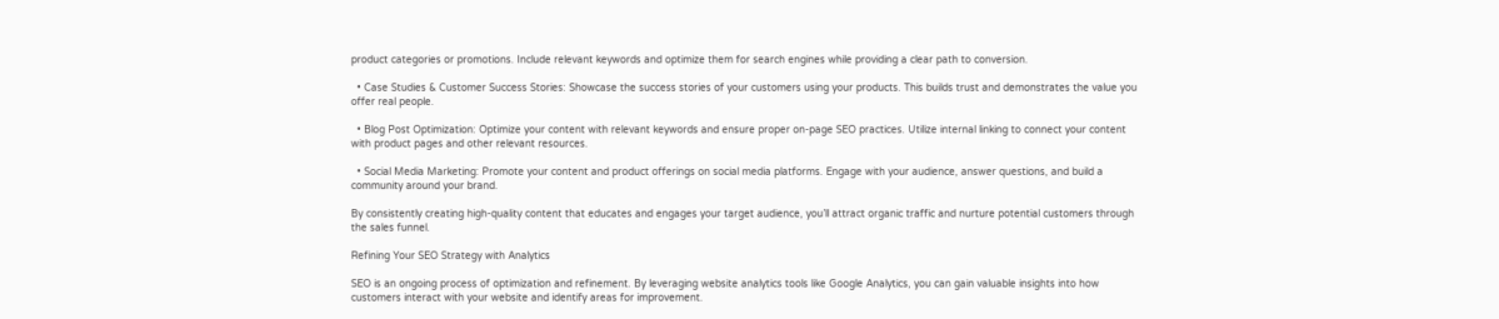product categories or promotions. Include relevant keywords and optimize them for search engines while providing a clear path to conversion.

  • Case Studies & Customer Success Stories: Showcase the success stories of your customers using your products. This builds trust and demonstrates the value you offer real people.

  • Blog Post Optimization: Optimize your content with relevant keywords and ensure proper on-page SEO practices. Utilize internal linking to connect your content with product pages and other relevant resources.

  • Social Media Marketing: Promote your content and product offerings on social media platforms. Engage with your audience, answer questions, and build a community around your brand.

By consistently creating high-quality content that educates and engages your target audience, you’ll attract organic traffic and nurture potential customers through the sales funnel.

Refining Your SEO Strategy with Analytics

SEO is an ongoing process of optimization and refinement. By leveraging website analytics tools like Google Analytics, you can gain valuable insights into how customers interact with your website and identify areas for improvement.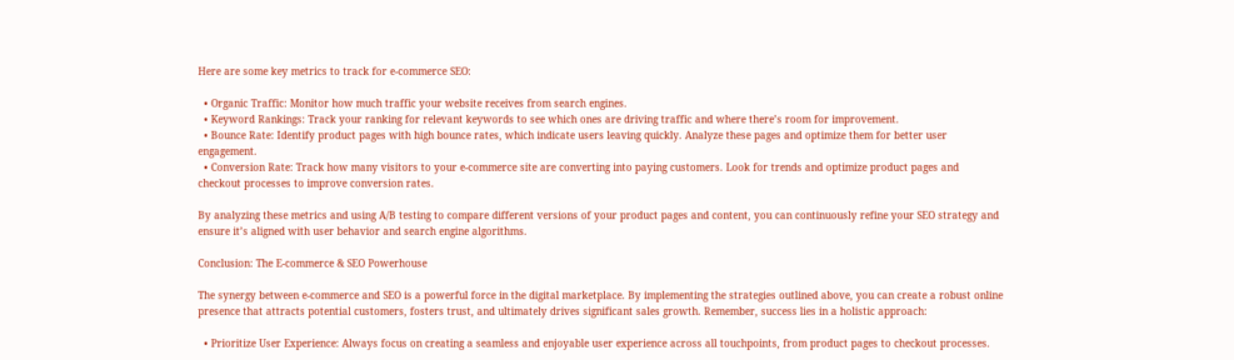Here are some key metrics to track for e-commerce SEO:

  • Organic Traffic: Monitor how much traffic your website receives from search engines.
  • Keyword Rankings: Track your ranking for relevant keywords to see which ones are driving traffic and where there’s room for improvement.
  • Bounce Rate: Identify product pages with high bounce rates, which indicate users leaving quickly. Analyze these pages and optimize them for better user engagement.
  • Conversion Rate: Track how many visitors to your e-commerce site are converting into paying customers. Look for trends and optimize product pages and checkout processes to improve conversion rates.

By analyzing these metrics and using A/B testing to compare different versions of your product pages and content, you can continuously refine your SEO strategy and ensure it’s aligned with user behavior and search engine algorithms.

Conclusion: The E-commerce & SEO Powerhouse

The synergy between e-commerce and SEO is a powerful force in the digital marketplace. By implementing the strategies outlined above, you can create a robust online presence that attracts potential customers, fosters trust, and ultimately drives significant sales growth. Remember, success lies in a holistic approach:

  • Prioritize User Experience: Always focus on creating a seamless and enjoyable user experience across all touchpoints, from product pages to checkout processes.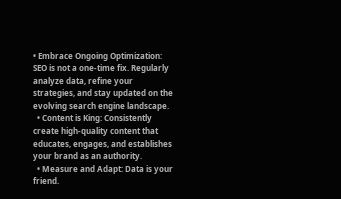• Embrace Ongoing Optimization: SEO is not a one-time fix. Regularly analyze data, refine your strategies, and stay updated on the evolving search engine landscape.
  • Content is King: Consistently create high-quality content that educates, engages, and establishes your brand as an authority.
  • Measure and Adapt: Data is your friend.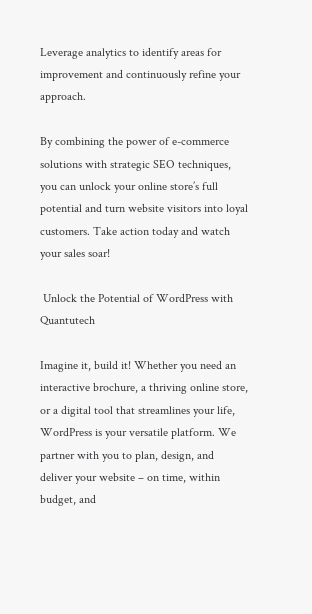Leverage analytics to identify areas for improvement and continuously refine your approach.

By combining the power of e-commerce solutions with strategic SEO techniques, you can unlock your online store’s full potential and turn website visitors into loyal customers. Take action today and watch your sales soar!

 Unlock the Potential of WordPress with Quantutech

Imagine it, build it! Whether you need an interactive brochure, a thriving online store, or a digital tool that streamlines your life, WordPress is your versatile platform. We partner with you to plan, design, and deliver your website – on time, within budget, and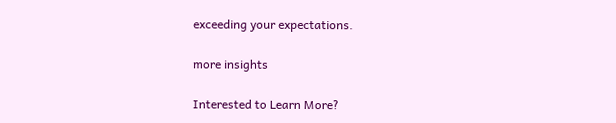exceeding your expectations.

more insights

Interested to Learn More?